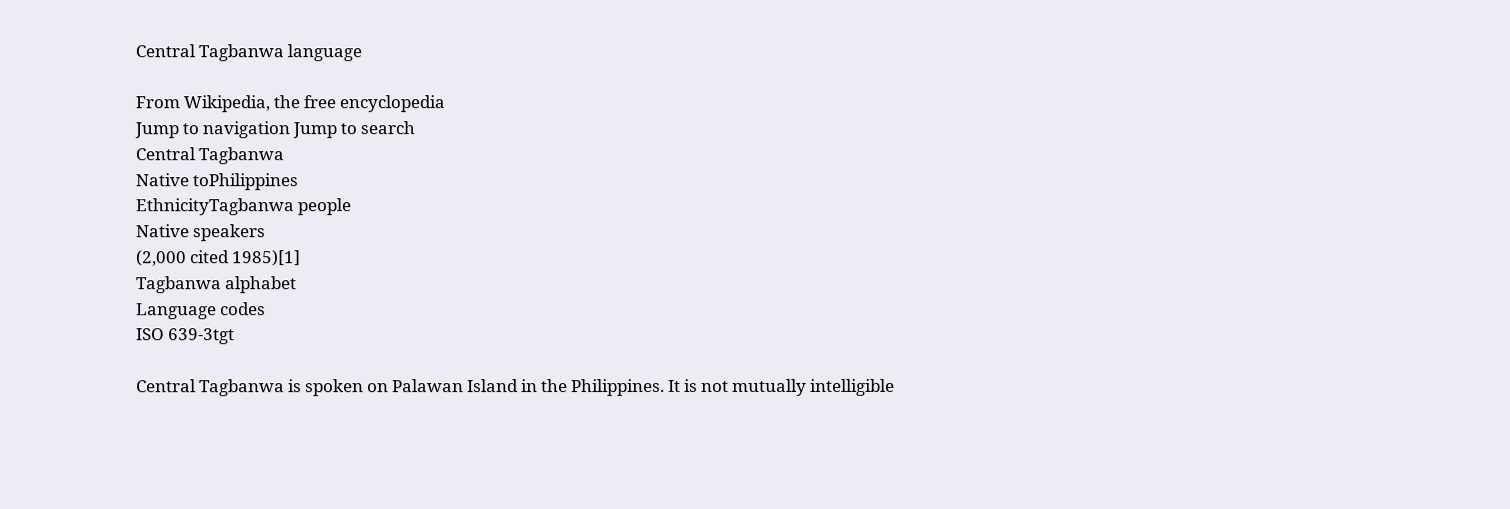Central Tagbanwa language

From Wikipedia, the free encyclopedia
Jump to navigation Jump to search
Central Tagbanwa
Native toPhilippines
EthnicityTagbanwa people
Native speakers
(2,000 cited 1985)[1]
Tagbanwa alphabet
Language codes
ISO 639-3tgt

Central Tagbanwa is spoken on Palawan Island in the Philippines. It is not mutually intelligible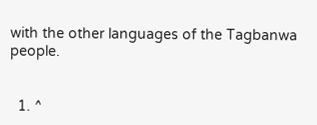with the other languages of the Tagbanwa people.


  1. ^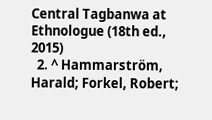Central Tagbanwa at Ethnologue (18th ed., 2015)
  2. ^ Hammarström, Harald; Forkel, Robert;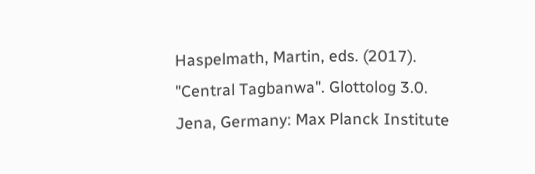Haspelmath, Martin, eds. (2017). "Central Tagbanwa". Glottolog 3.0. Jena, Germany: Max Planck Institute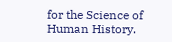for the Science of Human History.